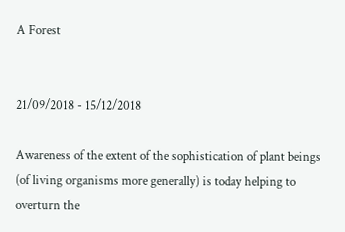A Forest


21/09/2018 - 15/12/2018

Awareness of the extent of the sophistication of plant beings (of living organisms more generally) is today helping to overturn the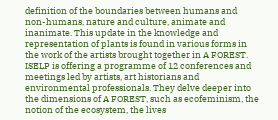definition of the boundaries between humans and non-humans, nature and culture, animate and inanimate. This update in the knowledge and representation of plants is found in various forms in the work of the artists brought together in A FOREST.
ISELP is offering a programme of 12 conferences and meetings led by artists, art historians and environmental professionals. They delve deeper into the dimensions of A FOREST, such as ecofeminism, the notion of the ecosystem, the lives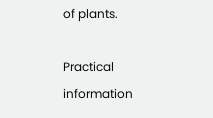of plants.

Practical information